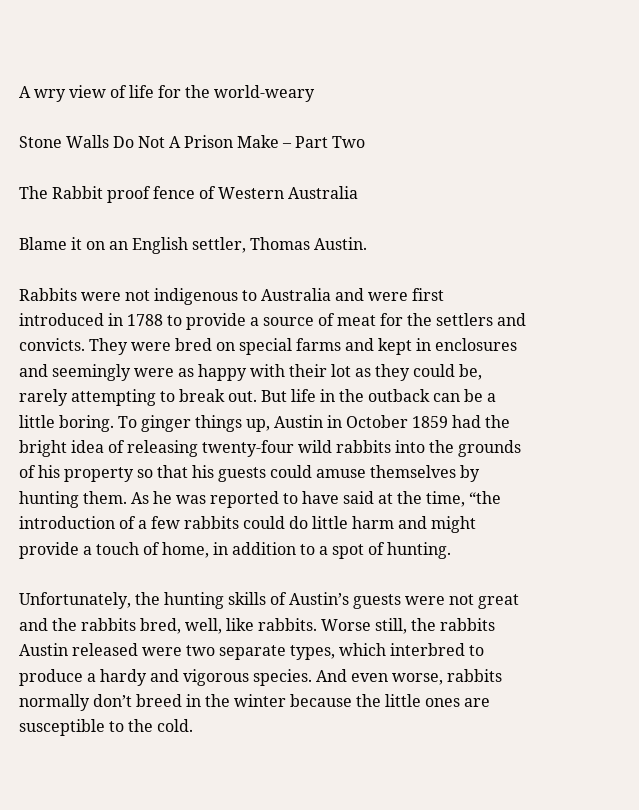A wry view of life for the world-weary

Stone Walls Do Not A Prison Make – Part Two

The Rabbit proof fence of Western Australia

Blame it on an English settler, Thomas Austin.

Rabbits were not indigenous to Australia and were first introduced in 1788 to provide a source of meat for the settlers and convicts. They were bred on special farms and kept in enclosures and seemingly were as happy with their lot as they could be, rarely attempting to break out. But life in the outback can be a little boring. To ginger things up, Austin in October 1859 had the bright idea of releasing twenty-four wild rabbits into the grounds of his property so that his guests could amuse themselves by hunting them. As he was reported to have said at the time, “the introduction of a few rabbits could do little harm and might provide a touch of home, in addition to a spot of hunting.

Unfortunately, the hunting skills of Austin’s guests were not great and the rabbits bred, well, like rabbits. Worse still, the rabbits Austin released were two separate types, which interbred to produce a hardy and vigorous species. And even worse, rabbits normally don’t breed in the winter because the little ones are susceptible to the cold.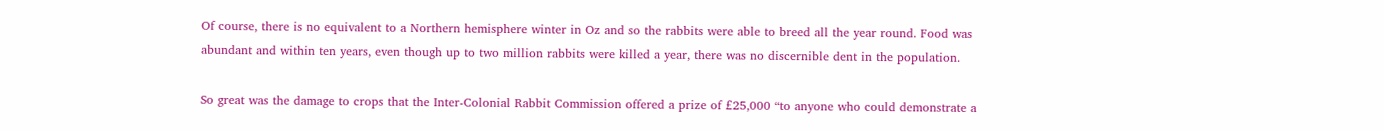Of course, there is no equivalent to a Northern hemisphere winter in Oz and so the rabbits were able to breed all the year round. Food was abundant and within ten years, even though up to two million rabbits were killed a year, there was no discernible dent in the population.

So great was the damage to crops that the Inter-Colonial Rabbit Commission offered a prize of £25,000 “to anyone who could demonstrate a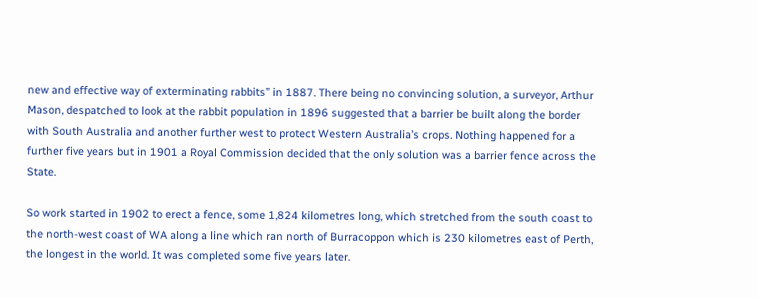new and effective way of exterminating rabbits” in 1887. There being no convincing solution, a surveyor, Arthur Mason, despatched to look at the rabbit population in 1896 suggested that a barrier be built along the border with South Australia and another further west to protect Western Australia’s crops. Nothing happened for a further five years but in 1901 a Royal Commission decided that the only solution was a barrier fence across the State.

So work started in 1902 to erect a fence, some 1,824 kilometres long, which stretched from the south coast to the north-west coast of WA along a line which ran north of Burracoppon which is 230 kilometres east of Perth, the longest in the world. It was completed some five years later.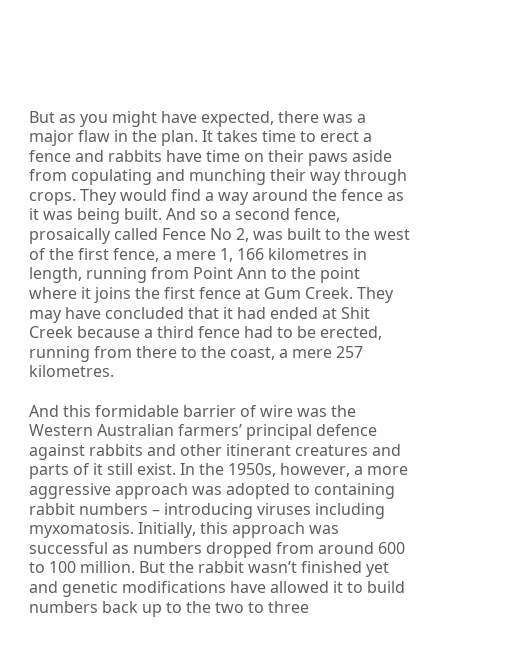But as you might have expected, there was a major flaw in the plan. It takes time to erect a fence and rabbits have time on their paws aside from copulating and munching their way through crops. They would find a way around the fence as it was being built. And so a second fence, prosaically called Fence No 2, was built to the west of the first fence, a mere 1, 166 kilometres in length, running from Point Ann to the point where it joins the first fence at Gum Creek. They may have concluded that it had ended at Shit Creek because a third fence had to be erected, running from there to the coast, a mere 257 kilometres.

And this formidable barrier of wire was the Western Australian farmers’ principal defence against rabbits and other itinerant creatures and parts of it still exist. In the 1950s, however, a more aggressive approach was adopted to containing rabbit numbers – introducing viruses including myxomatosis. Initially, this approach was successful as numbers dropped from around 600 to 100 million. But the rabbit wasn’t finished yet and genetic modifications have allowed it to build numbers back up to the two to three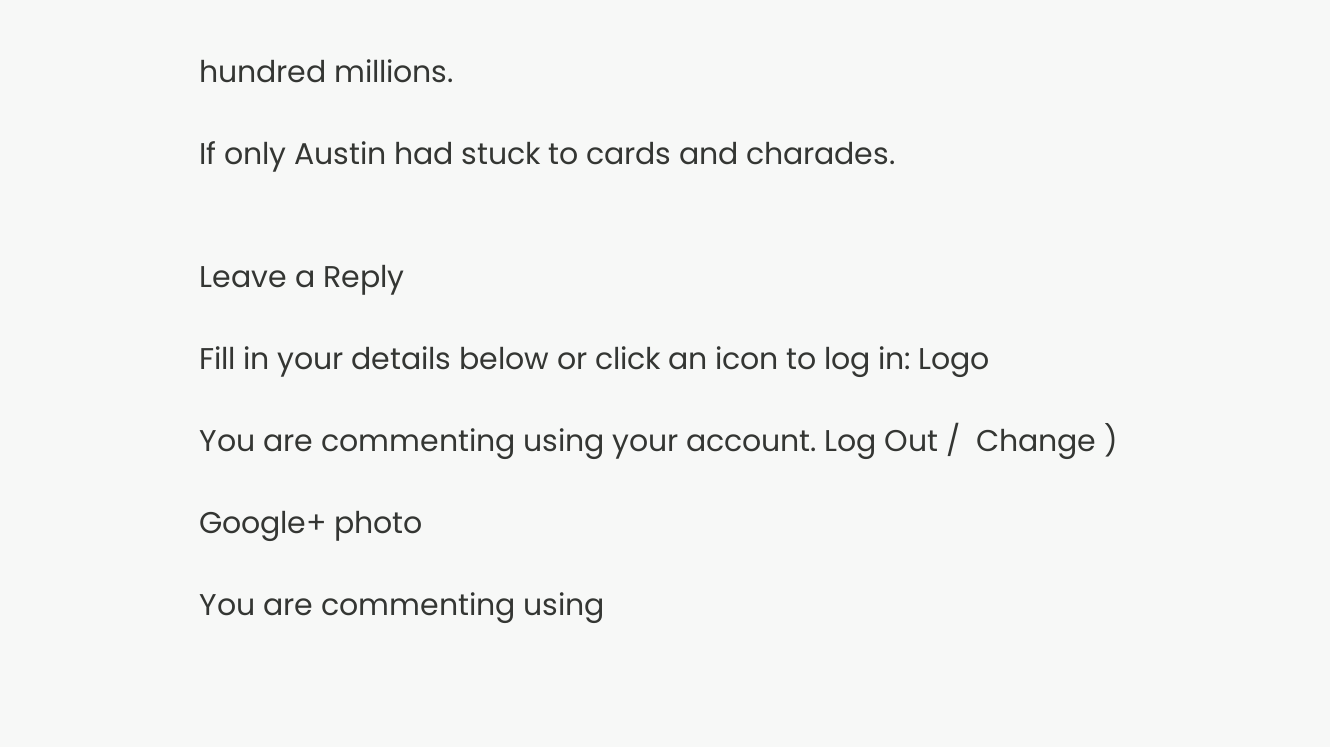hundred millions.

If only Austin had stuck to cards and charades.


Leave a Reply

Fill in your details below or click an icon to log in: Logo

You are commenting using your account. Log Out /  Change )

Google+ photo

You are commenting using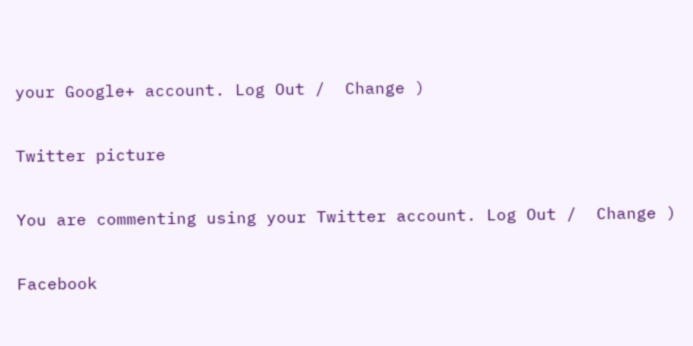your Google+ account. Log Out /  Change )

Twitter picture

You are commenting using your Twitter account. Log Out /  Change )

Facebook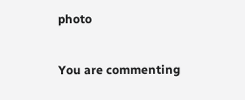photo

You are commenting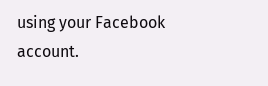using your Facebook account.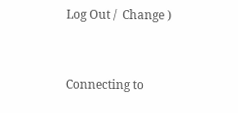Log Out /  Change )


Connecting to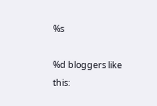%s

%d bloggers like this: